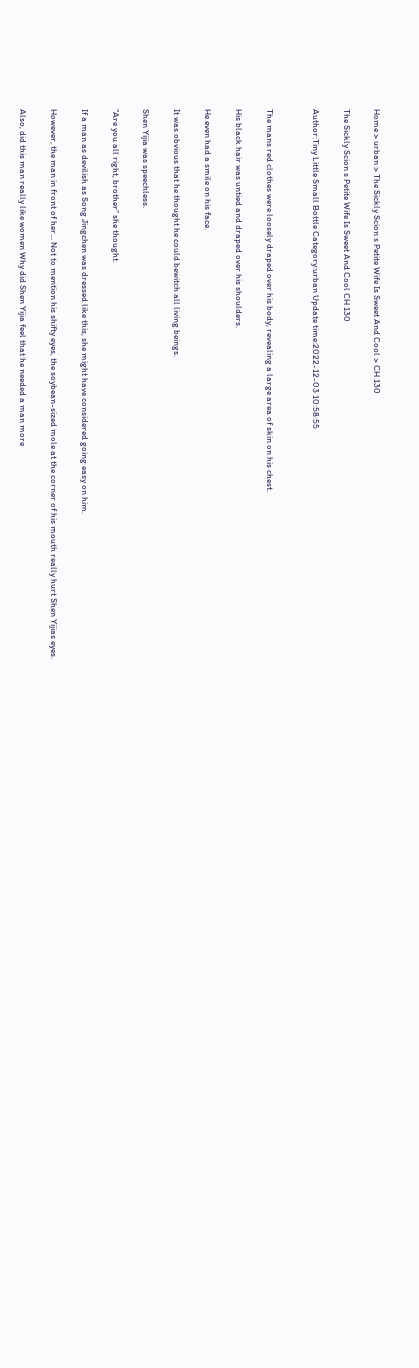Home > urban > The Sickly Scion s Petite Wife Is Sweet And Cool > CH 130

The Sickly Scion s Petite Wife Is Sweet And Cool CH 130

Author:Tiny Little Small Bottle Category:urban Update time:2022-12-03 10:58:55


The mans red clothes were loosely draped over his body, revealing a large area of skin on his chest.

His black hair was untied and draped over his shoulders.

He even had a smile on his face.

It was obvious that he thought he could bewitch all living beings.

Shen Yijia was speechless.

“Are you all right, brother” she thought.

If a man as devilish as Song Jingchen was dressed like this, she might have considered going easy on him.

However, the man in front of her… Not to mention his shifty eyes, the soybean-sized mole at the corner of his mouth really hurt Shen Yijias eyes.

Also, did this man really like women Why did Shen Yijia feel that he needed a man more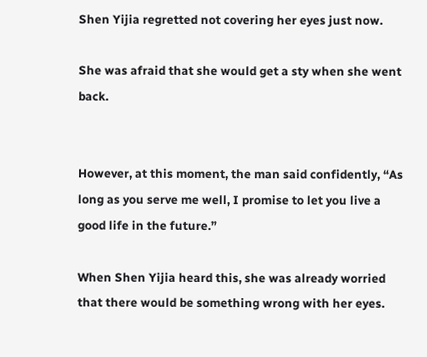Shen Yijia regretted not covering her eyes just now.

She was afraid that she would get a sty when she went back.


However, at this moment, the man said confidently, “As long as you serve me well, I promise to let you live a good life in the future.”

When Shen Yijia heard this, she was already worried that there would be something wrong with her eyes.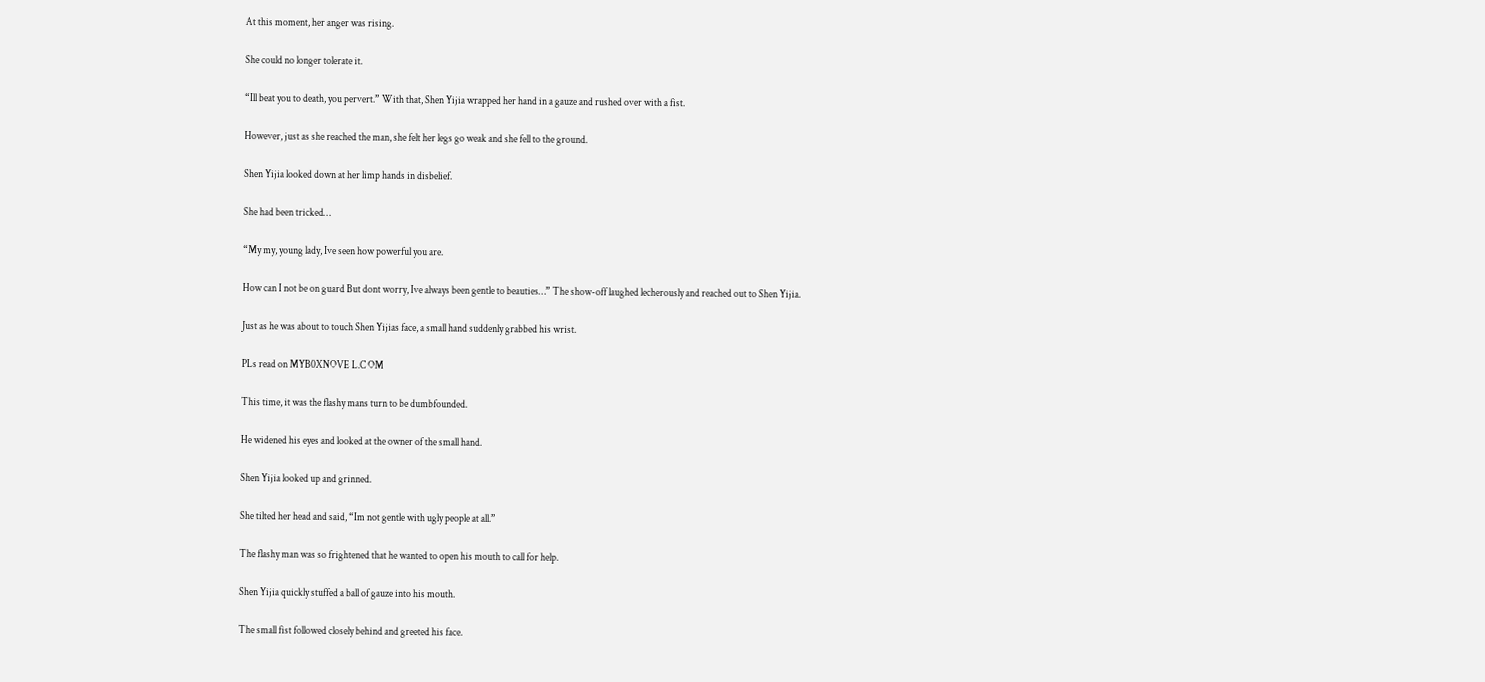At this moment, her anger was rising.

She could no longer tolerate it.

“Ill beat you to death, you pervert.” With that, Shen Yijia wrapped her hand in a gauze and rushed over with a fist.

However, just as she reached the man, she felt her legs go weak and she fell to the ground.

Shen Yijia looked down at her limp hands in disbelief.

She had been tricked…

“My my, young lady, Ive seen how powerful you are.

How can I not be on guard But dont worry, Ive always been gentle to beauties…” The show-off laughed lecherously and reached out to Shen Yijia.

Just as he was about to touch Shen Yijias face, a small hand suddenly grabbed his wrist.

PLs read on MYB0XNOVE L.C OM

This time, it was the flashy mans turn to be dumbfounded.

He widened his eyes and looked at the owner of the small hand.

Shen Yijia looked up and grinned.

She tilted her head and said, “Im not gentle with ugly people at all.”

The flashy man was so frightened that he wanted to open his mouth to call for help.

Shen Yijia quickly stuffed a ball of gauze into his mouth.

The small fist followed closely behind and greeted his face.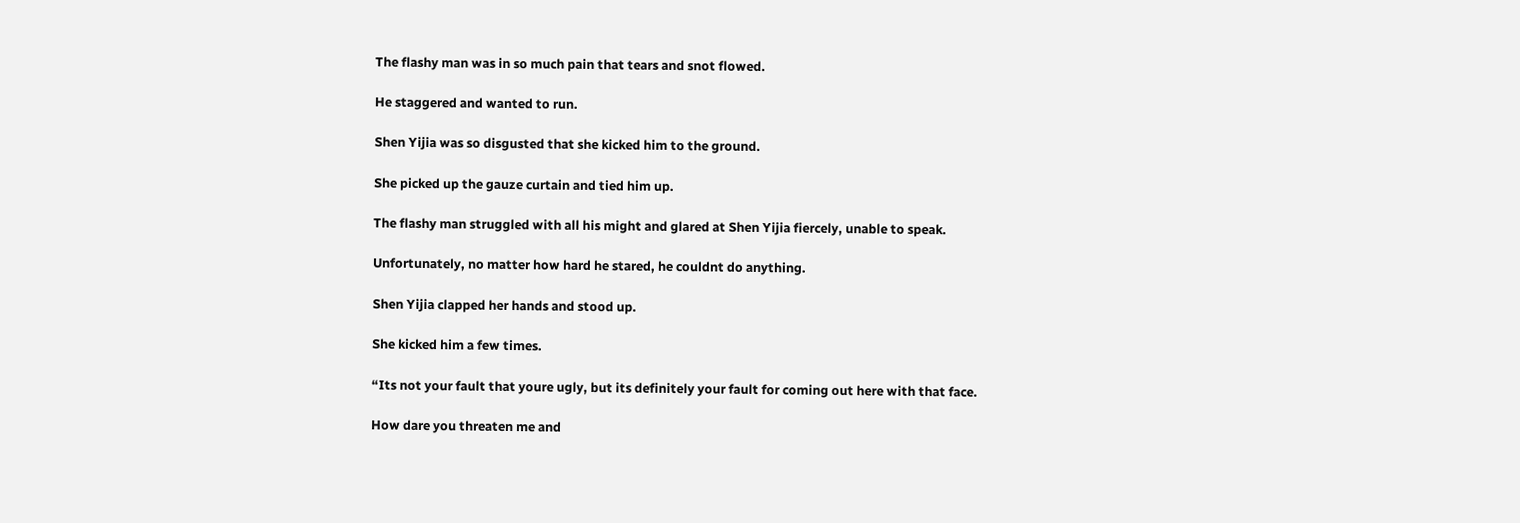The flashy man was in so much pain that tears and snot flowed.

He staggered and wanted to run.

Shen Yijia was so disgusted that she kicked him to the ground.

She picked up the gauze curtain and tied him up.

The flashy man struggled with all his might and glared at Shen Yijia fiercely, unable to speak.

Unfortunately, no matter how hard he stared, he couldnt do anything.

Shen Yijia clapped her hands and stood up.

She kicked him a few times.

“Its not your fault that youre ugly, but its definitely your fault for coming out here with that face.

How dare you threaten me and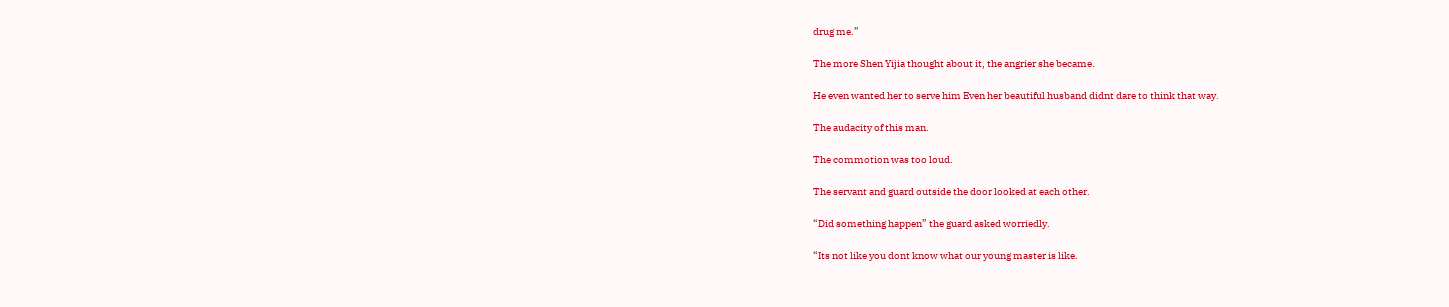drug me.”

The more Shen Yijia thought about it, the angrier she became.

He even wanted her to serve him Even her beautiful husband didnt dare to think that way.

The audacity of this man.

The commotion was too loud.

The servant and guard outside the door looked at each other.

“Did something happen” the guard asked worriedly.

“Its not like you dont know what our young master is like.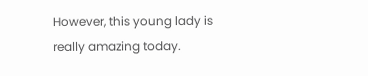However, this young lady is really amazing today.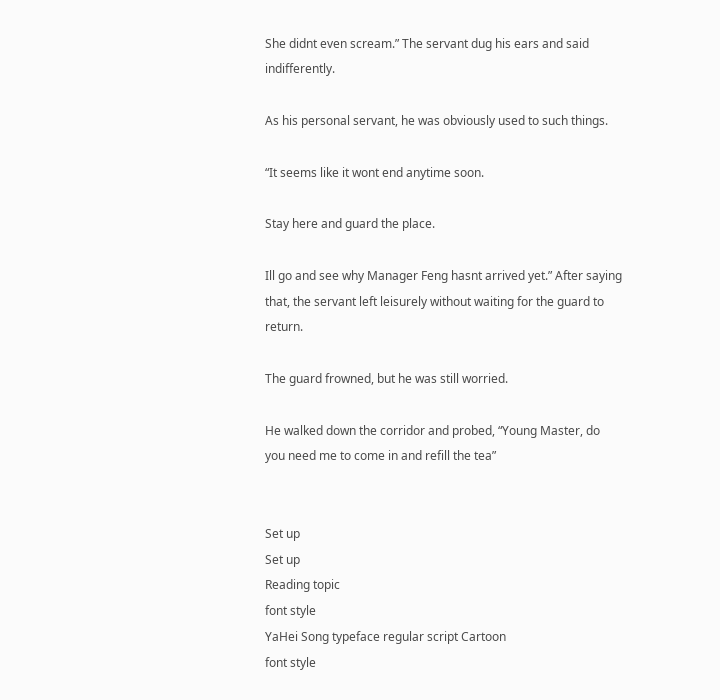She didnt even scream.” The servant dug his ears and said indifferently.

As his personal servant, he was obviously used to such things.

“It seems like it wont end anytime soon.

Stay here and guard the place.

Ill go and see why Manager Feng hasnt arrived yet.” After saying that, the servant left leisurely without waiting for the guard to return.

The guard frowned, but he was still worried.

He walked down the corridor and probed, “Young Master, do you need me to come in and refill the tea”


Set up
Set up
Reading topic
font style
YaHei Song typeface regular script Cartoon
font style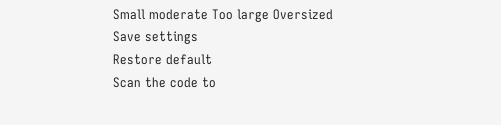Small moderate Too large Oversized
Save settings
Restore default
Scan the code to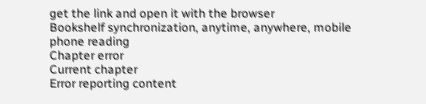get the link and open it with the browser
Bookshelf synchronization, anytime, anywhere, mobile phone reading
Chapter error
Current chapter
Error reporting content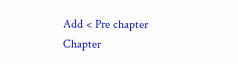Add < Pre chapter Chapter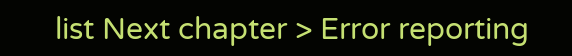list Next chapter > Error reporting